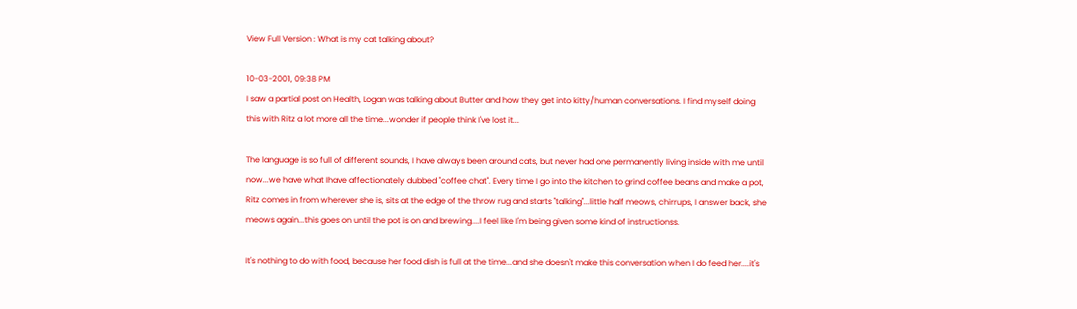View Full Version : What is my cat talking about?

10-03-2001, 09:38 PM
I saw a partial post on Health, Logan was talking about Butter and how they get into kitty/human conversations. I find myself doing this with Ritz a lot more all the time...wonder if people think I've lost it...

The language is so full of different sounds, I have always been around cats, but never had one permanently living inside with me until now...we have what Ihave affectionately dubbed "coffee chat". Every time I go into the kitchen to grind coffee beans and make a pot, Ritz comes in from wherever she is, sits at the edge of the throw rug and starts "talking"...little half meows, chirrups, I answer back, she meows again...this goes on until the pot is on and brewing....I feel like I'm being given some kind of instructionss.

It's nothing to do with food, because her food dish is full at the time...and she doesn't make this conversation when I do feed her....it's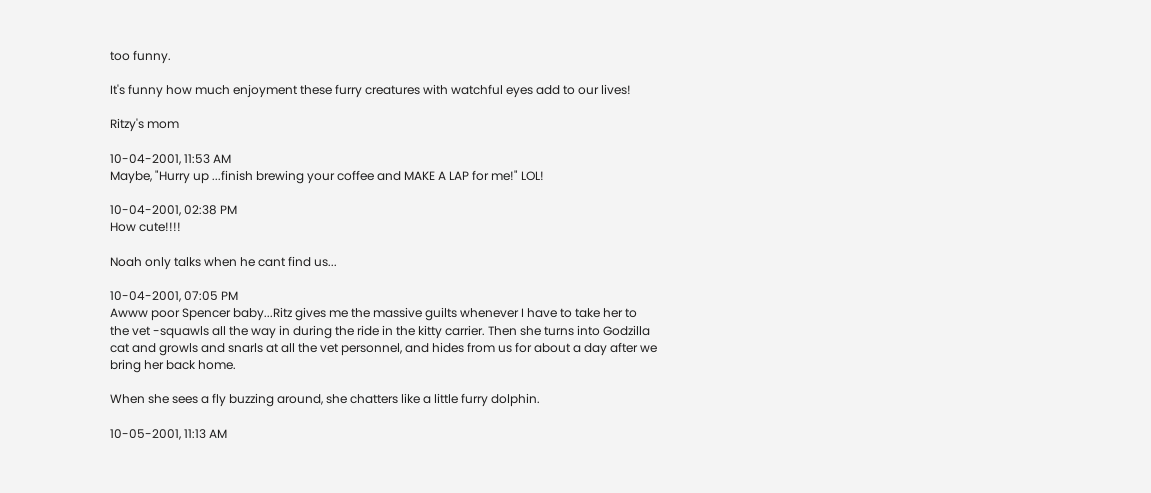too funny.

It's funny how much enjoyment these furry creatures with watchful eyes add to our lives!

Ritzy's mom

10-04-2001, 11:53 AM
Maybe, "Hurry up ...finish brewing your coffee and MAKE A LAP for me!" LOL!

10-04-2001, 02:38 PM
How cute!!!!

Noah only talks when he cant find us...

10-04-2001, 07:05 PM
Awww poor Spencer baby...Ritz gives me the massive guilts whenever I have to take her to the vet -squawls all the way in during the ride in the kitty carrier. Then she turns into Godzilla cat and growls and snarls at all the vet personnel, and hides from us for about a day after we bring her back home.

When she sees a fly buzzing around, she chatters like a little furry dolphin.

10-05-2001, 11:13 AM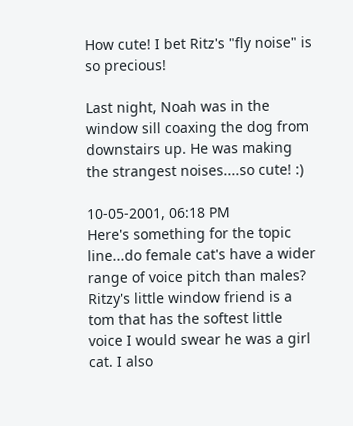How cute! I bet Ritz's "fly noise" is so precious!

Last night, Noah was in the window sill coaxing the dog from downstairs up. He was making the strangest noises....so cute! :)

10-05-2001, 06:18 PM
Here's something for the topic line...do female cat's have a wider range of voice pitch than males? Ritzy's little window friend is a tom that has the softest little voice I would swear he was a girl cat. I also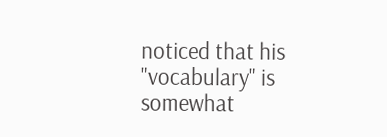noticed that his "vocabulary" is somewhat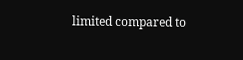limited compared to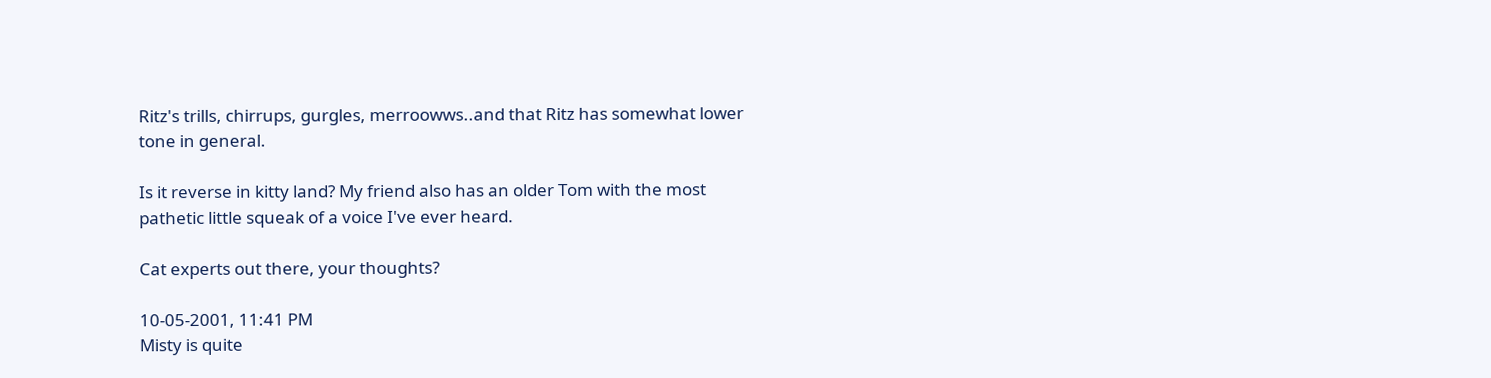Ritz's trills, chirrups, gurgles, merroowws..and that Ritz has somewhat lower tone in general.

Is it reverse in kitty land? My friend also has an older Tom with the most pathetic little squeak of a voice I've ever heard.

Cat experts out there, your thoughts?

10-05-2001, 11:41 PM
Misty is quite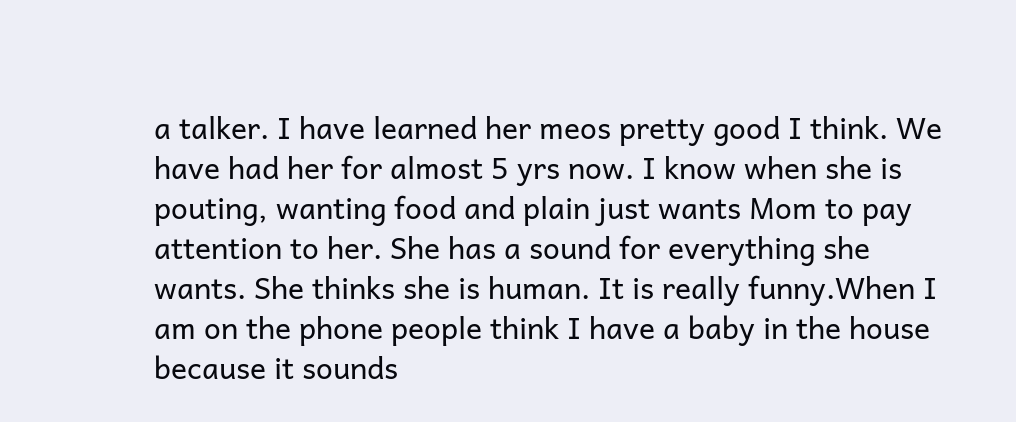a talker. I have learned her meos pretty good I think. We have had her for almost 5 yrs now. I know when she is pouting, wanting food and plain just wants Mom to pay attention to her. She has a sound for everything she wants. She thinks she is human. It is really funny.When I am on the phone people think I have a baby in the house because it sounds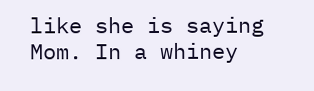like she is saying Mom. In a whiney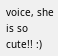voice, she is so cute!! :)